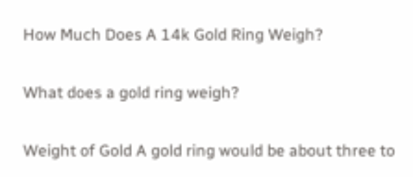How Much Does A 14k Gold Ring Weigh?

What does a gold ring weigh?

Weight of Gold A gold ring would be about three to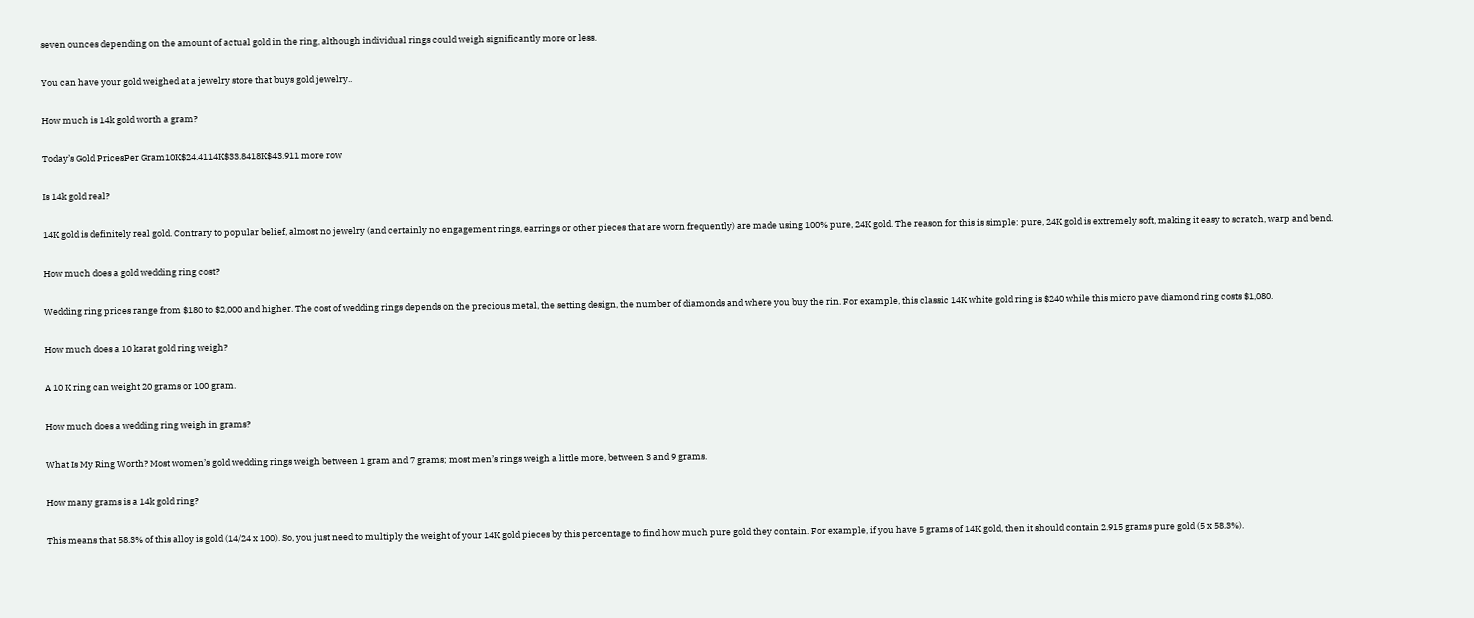seven ounces depending on the amount of actual gold in the ring, although individual rings could weigh significantly more or less.

You can have your gold weighed at a jewelry store that buys gold jewelry..

How much is 14k gold worth a gram?

Today’s Gold PricesPer Gram10K$24.4114K$33.8418K$43.911 more row

Is 14k gold real?

14K gold is definitely real gold. Contrary to popular belief, almost no jewelry (and certainly no engagement rings, earrings or other pieces that are worn frequently) are made using 100% pure, 24K gold. The reason for this is simple: pure, 24K gold is extremely soft, making it easy to scratch, warp and bend.

How much does a gold wedding ring cost?

Wedding ring prices range from $180 to $2,000 and higher. The cost of wedding rings depends on the precious metal, the setting design, the number of diamonds and where you buy the rin. For example, this classic 14K white gold ring is $240 while this micro pave diamond ring costs $1,080.

How much does a 10 karat gold ring weigh?

A 10 K ring can weight 20 grams or 100 gram.

How much does a wedding ring weigh in grams?

What Is My Ring Worth? Most women’s gold wedding rings weigh between 1 gram and 7 grams; most men’s rings weigh a little more, between 3 and 9 grams.

How many grams is a 14k gold ring?

This means that 58.3% of this alloy is gold (14/24 x 100). So, you just need to multiply the weight of your 14K gold pieces by this percentage to find how much pure gold they contain. For example, if you have 5 grams of 14K gold, then it should contain 2.915 grams pure gold (5 x 58.3%).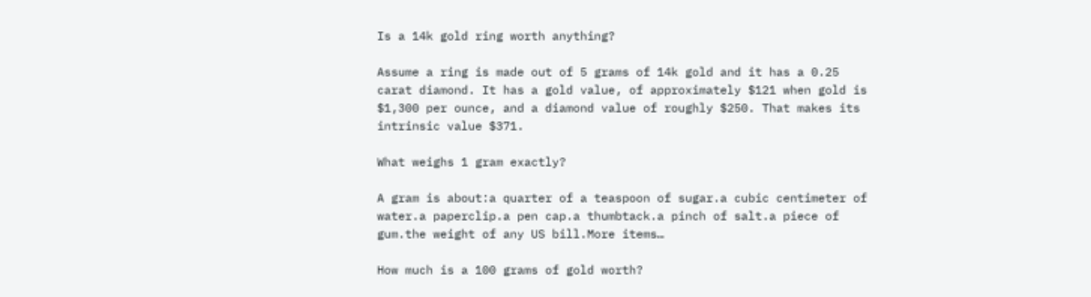Is a 14k gold ring worth anything?

Assume a ring is made out of 5 grams of 14k gold and it has a 0.25 carat diamond. It has a gold value, of approximately $121 when gold is $1,300 per ounce, and a diamond value of roughly $250. That makes its intrinsic value $371.

What weighs 1 gram exactly?

A gram is about:a quarter of a teaspoon of sugar.a cubic centimeter of water.a paperclip.a pen cap.a thumbtack.a pinch of salt.a piece of gum.the weight of any US bill.More items…

How much is a 100 grams of gold worth?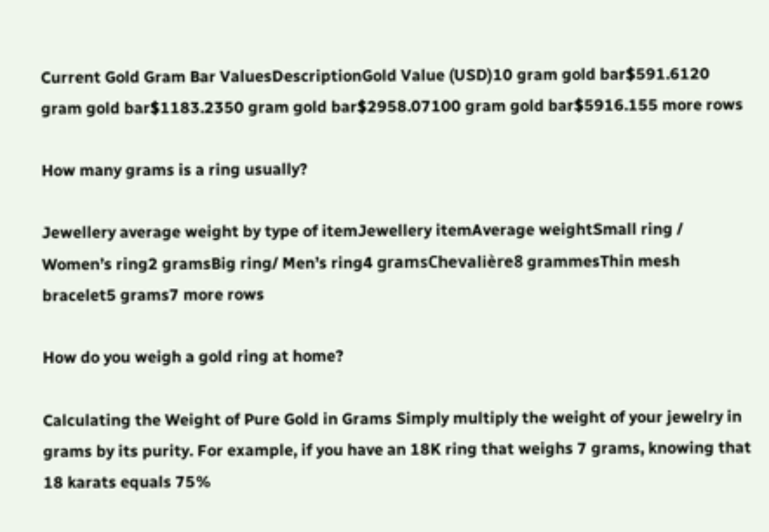Current Gold Gram Bar ValuesDescriptionGold Value (USD)10 gram gold bar$591.6120 gram gold bar$1183.2350 gram gold bar$2958.07100 gram gold bar$5916.155 more rows

How many grams is a ring usually?

Jewellery average weight by type of itemJewellery itemAverage weightSmall ring / Women’s ring2 gramsBig ring/ Men’s ring4 gramsChevalière8 grammesThin mesh bracelet5 grams7 more rows

How do you weigh a gold ring at home?

Calculating the Weight of Pure Gold in Grams Simply multiply the weight of your jewelry in grams by its purity. For example, if you have an 18K ring that weighs 7 grams, knowing that 18 karats equals 75%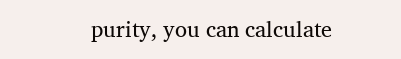purity, you can calculate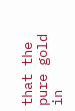that the pure gold in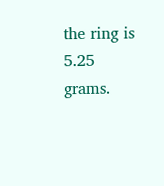the ring is 5.25 grams.